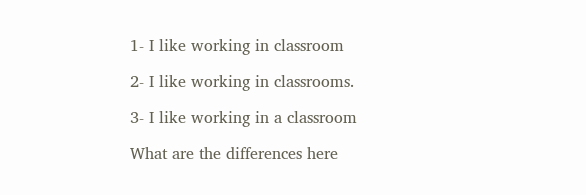1- I like working in classroom

2- I like working in classrooms.

3- I like working in a classroom

What are the differences here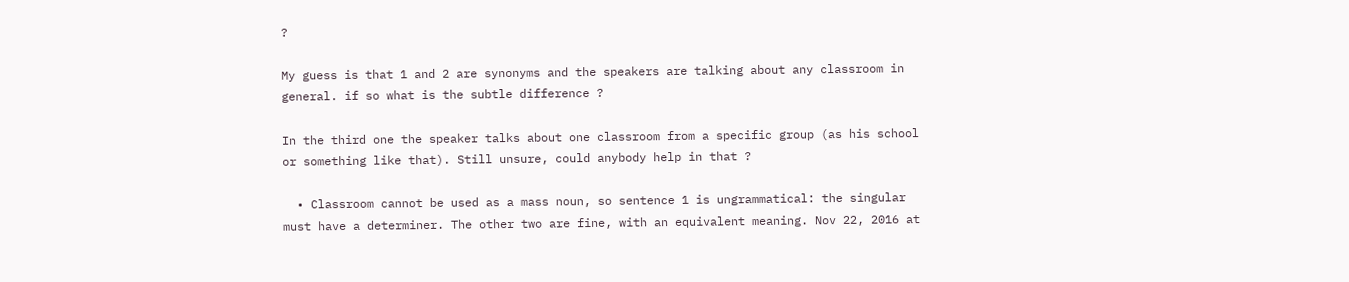?

My guess is that 1 and 2 are synonyms and the speakers are talking about any classroom in general. if so what is the subtle difference ?

In the third one the speaker talks about one classroom from a specific group (as his school or something like that). Still unsure, could anybody help in that ?

  • Classroom cannot be used as a mass noun, so sentence 1 is ungrammatical: the singular must have a determiner. The other two are fine, with an equivalent meaning. Nov 22, 2016 at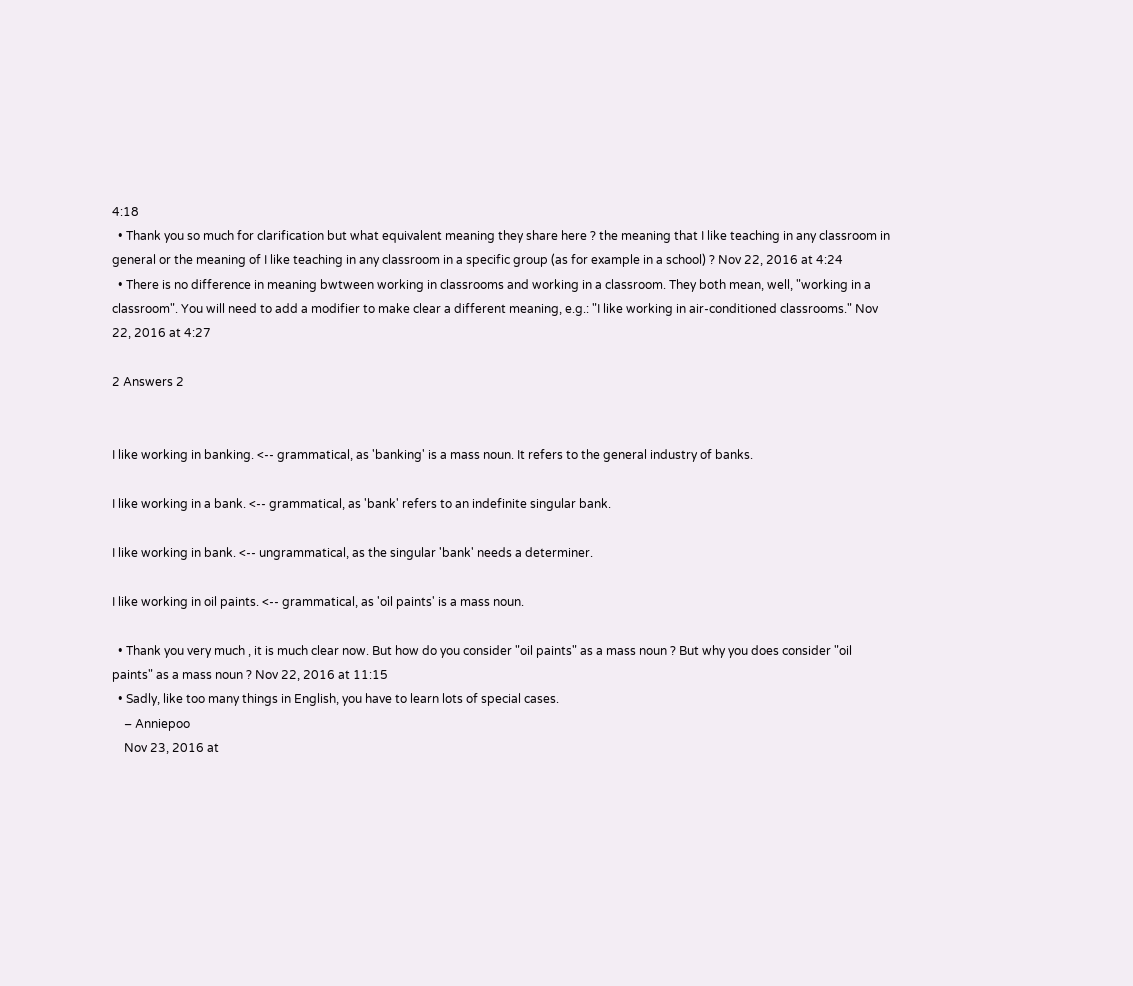4:18
  • Thank you so much for clarification but what equivalent meaning they share here ? the meaning that I like teaching in any classroom in general or the meaning of I like teaching in any classroom in a specific group (as for example in a school) ? Nov 22, 2016 at 4:24
  • There is no difference in meaning bwtween working in classrooms and working in a classroom. They both mean, well, "working in a classroom". You will need to add a modifier to make clear a different meaning, e.g.: "I like working in air-conditioned classrooms." Nov 22, 2016 at 4:27

2 Answers 2


I like working in banking. <-- grammatical, as 'banking' is a mass noun. It refers to the general industry of banks.

I like working in a bank. <-- grammatical, as 'bank' refers to an indefinite singular bank.

I like working in bank. <-- ungrammatical, as the singular 'bank' needs a determiner.

I like working in oil paints. <-- grammatical, as 'oil paints' is a mass noun.

  • Thank you very much , it is much clear now. But how do you consider "oil paints" as a mass noun ? But why you does consider "oil paints" as a mass noun ? Nov 22, 2016 at 11:15
  • Sadly, like too many things in English, you have to learn lots of special cases.
    – Anniepoo
    Nov 23, 2016 at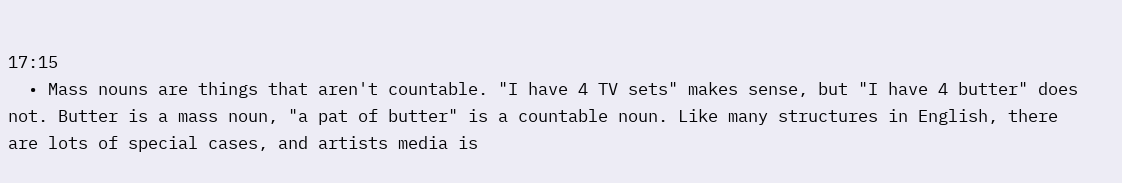17:15
  • Mass nouns are things that aren't countable. "I have 4 TV sets" makes sense, but "I have 4 butter" does not. Butter is a mass noun, "a pat of butter" is a countable noun. Like many structures in English, there are lots of special cases, and artists media is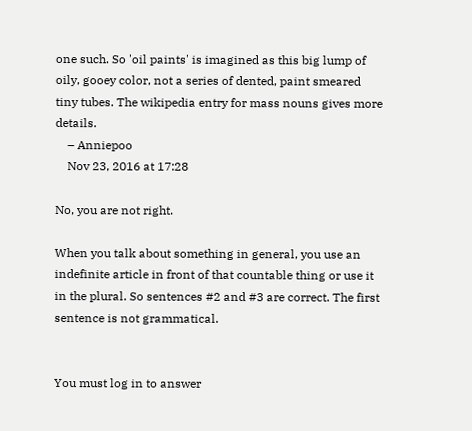one such. So 'oil paints' is imagined as this big lump of oily, gooey color, not a series of dented, paint smeared tiny tubes. The wikipedia entry for mass nouns gives more details.
    – Anniepoo
    Nov 23, 2016 at 17:28

No, you are not right.

When you talk about something in general, you use an indefinite article in front of that countable thing or use it in the plural. So sentences #2 and #3 are correct. The first sentence is not grammatical.


You must log in to answer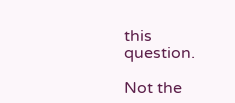this question.

Not the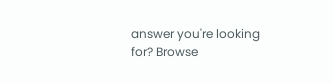answer you're looking for? Browse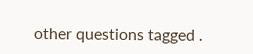other questions tagged .